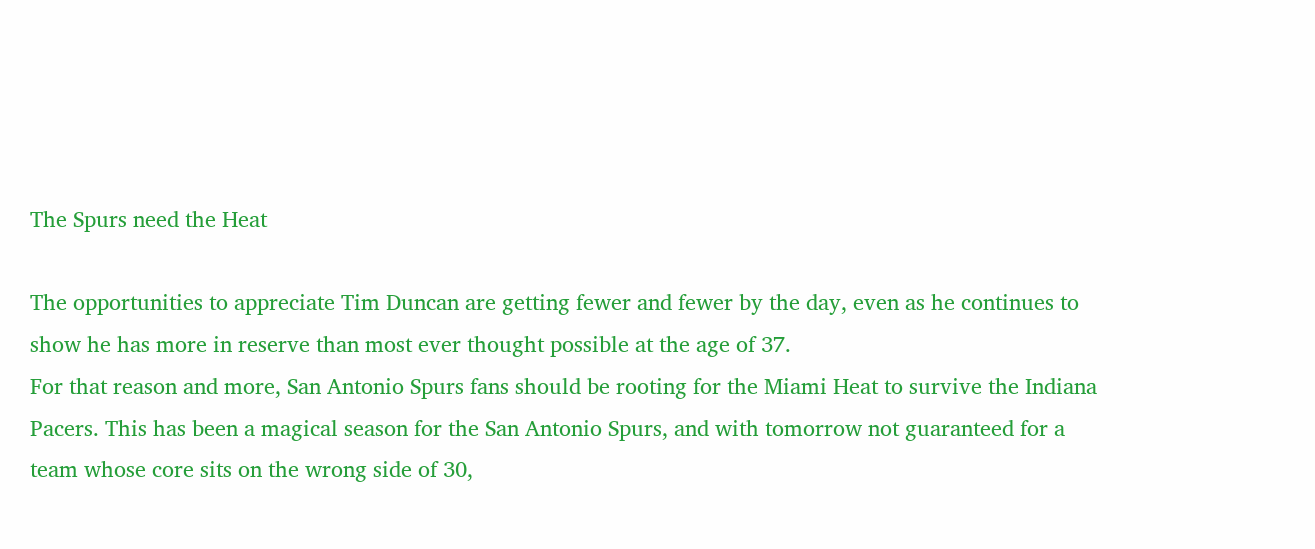The Spurs need the Heat

The opportunities to appreciate Tim Duncan are getting fewer and fewer by the day, even as he continues to show he has more in reserve than most ever thought possible at the age of 37.
For that reason and more, San Antonio Spurs fans should be rooting for the Miami Heat to survive the Indiana Pacers. This has been a magical season for the San Antonio Spurs, and with tomorrow not guaranteed for a team whose core sits on the wrong side of 30,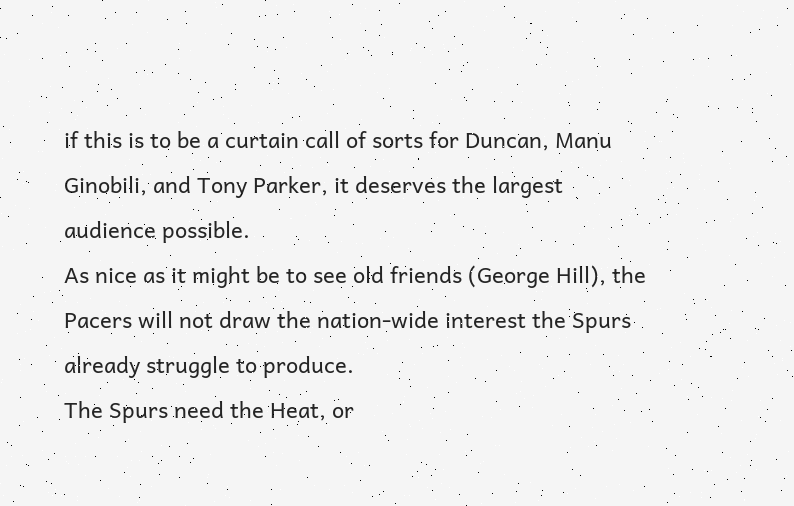if this is to be a curtain call of sorts for Duncan, Manu Ginobili, and Tony Parker, it deserves the largest audience possible.
As nice as it might be to see old friends (George Hill), the Pacers will not draw the nation-wide interest the Spurs already struggle to produce.
The Spurs need the Heat, or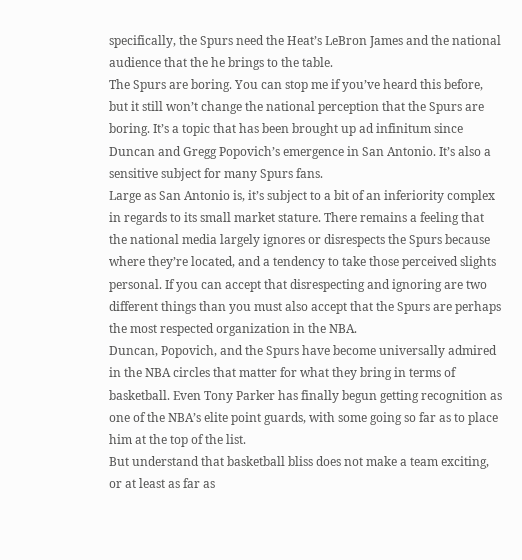specifically, the Spurs need the Heat’s LeBron James and the national audience that the he brings to the table.
The Spurs are boring. You can stop me if you’ve heard this before, but it still won’t change the national perception that the Spurs are boring. It’s a topic that has been brought up ad infinitum since Duncan and Gregg Popovich’s emergence in San Antonio. It’s also a sensitive subject for many Spurs fans.
Large as San Antonio is, it’s subject to a bit of an inferiority complex in regards to its small market stature. There remains a feeling that the national media largely ignores or disrespects the Spurs because where they’re located, and a tendency to take those perceived slights personal. If you can accept that disrespecting and ignoring are two different things than you must also accept that the Spurs are perhaps the most respected organization in the NBA.
Duncan, Popovich, and the Spurs have become universally admired in the NBA circles that matter for what they bring in terms of basketball. Even Tony Parker has finally begun getting recognition as one of the NBA’s elite point guards, with some going so far as to place him at the top of the list.
But understand that basketball bliss does not make a team exciting, or at least as far as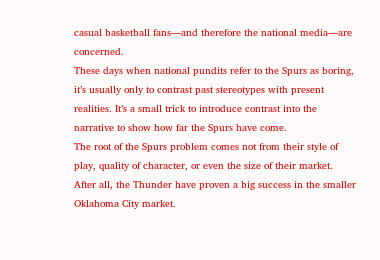casual basketball fans—and therefore the national media—are concerned.
These days when national pundits refer to the Spurs as boring, it’s usually only to contrast past stereotypes with present realities. It’s a small trick to introduce contrast into the narrative to show how far the Spurs have come.
The root of the Spurs problem comes not from their style of play, quality of character, or even the size of their market. After all, the Thunder have proven a big success in the smaller Oklahoma City market.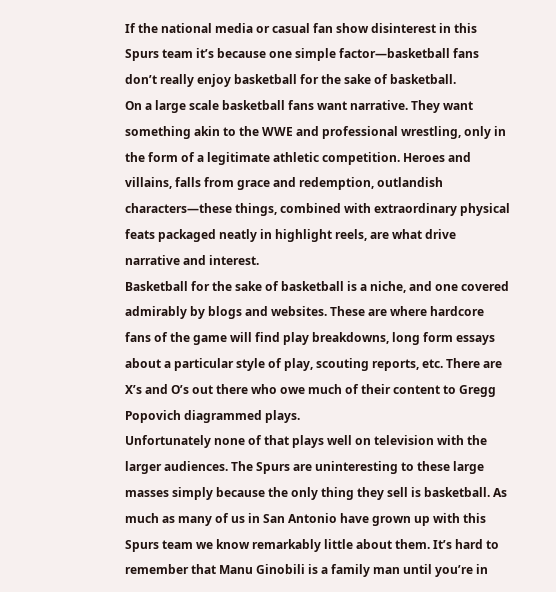If the national media or casual fan show disinterest in this Spurs team it’s because one simple factor—basketball fans don’t really enjoy basketball for the sake of basketball.
On a large scale basketball fans want narrative. They want something akin to the WWE and professional wrestling, only in the form of a legitimate athletic competition. Heroes and villains, falls from grace and redemption, outlandish characters—these things, combined with extraordinary physical feats packaged neatly in highlight reels, are what drive narrative and interest.
Basketball for the sake of basketball is a niche, and one covered admirably by blogs and websites. These are where hardcore fans of the game will find play breakdowns, long form essays about a particular style of play, scouting reports, etc. There are X’s and O’s out there who owe much of their content to Gregg Popovich diagrammed plays.
Unfortunately none of that plays well on television with the larger audiences. The Spurs are uninteresting to these large masses simply because the only thing they sell is basketball. As much as many of us in San Antonio have grown up with this Spurs team we know remarkably little about them. It’s hard to remember that Manu Ginobili is a family man until you’re in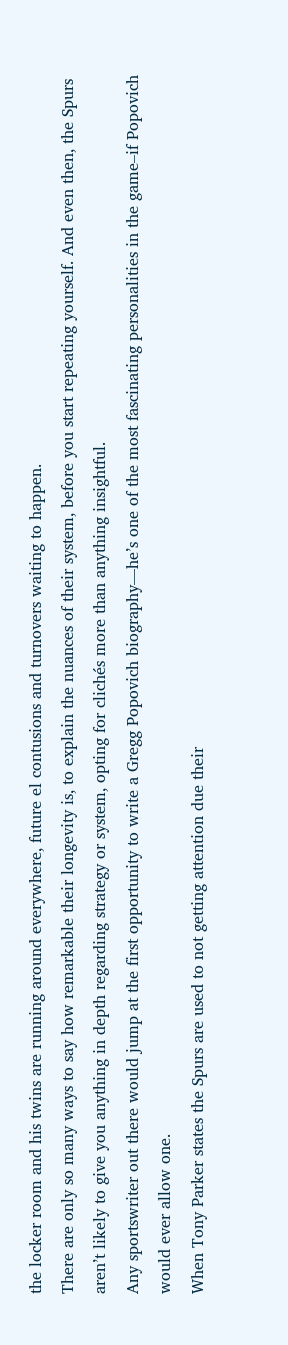the locker room and his twins are running around everywhere, future el contusions and turnovers waiting to happen.
There are only so many ways to say how remarkable their longevity is, to explain the nuances of their system, before you start repeating yourself. And even then, the Spurs aren’t likely to give you anything in depth regarding strategy or system, opting for clichés more than anything insightful.
Any sportswriter out there would jump at the first opportunity to write a Gregg Popovich biography—he’s one of the most fascinating personalities in the game–if Popovich would ever allow one.
When Tony Parker states the Spurs are used to not getting attention due their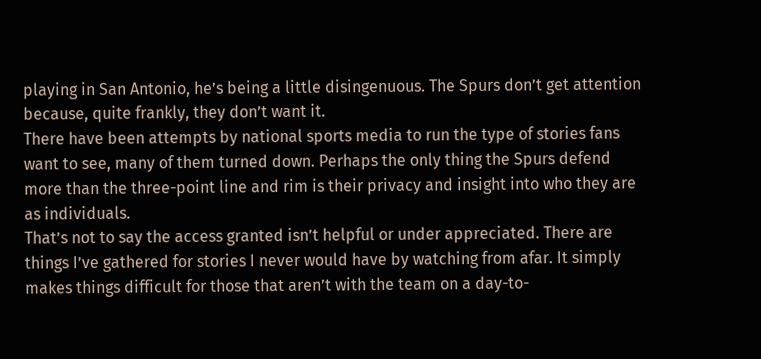playing in San Antonio, he’s being a little disingenuous. The Spurs don’t get attention because, quite frankly, they don’t want it.
There have been attempts by national sports media to run the type of stories fans want to see, many of them turned down. Perhaps the only thing the Spurs defend more than the three-point line and rim is their privacy and insight into who they are as individuals.
That’s not to say the access granted isn’t helpful or under appreciated. There are things I’ve gathered for stories I never would have by watching from afar. It simply makes things difficult for those that aren’t with the team on a day-to-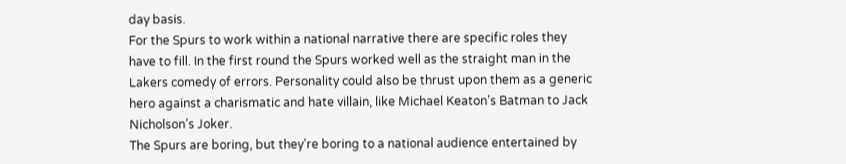day basis.
For the Spurs to work within a national narrative there are specific roles they have to fill. In the first round the Spurs worked well as the straight man in the Lakers comedy of errors. Personality could also be thrust upon them as a generic hero against a charismatic and hate villain, like Michael Keaton’s Batman to Jack Nicholson’s Joker.
The Spurs are boring, but they’re boring to a national audience entertained by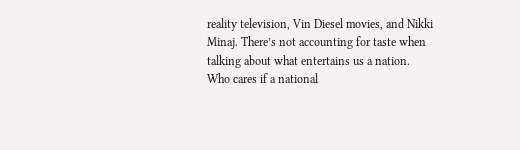reality television, Vin Diesel movies, and Nikki Minaj. There’s not accounting for taste when talking about what entertains us a nation.
Who cares if a national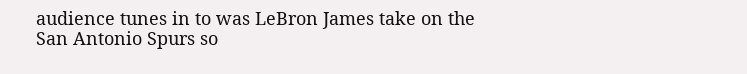audience tunes in to was LeBron James take on the San Antonio Spurs so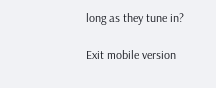long as they tune in?

Exit mobile version